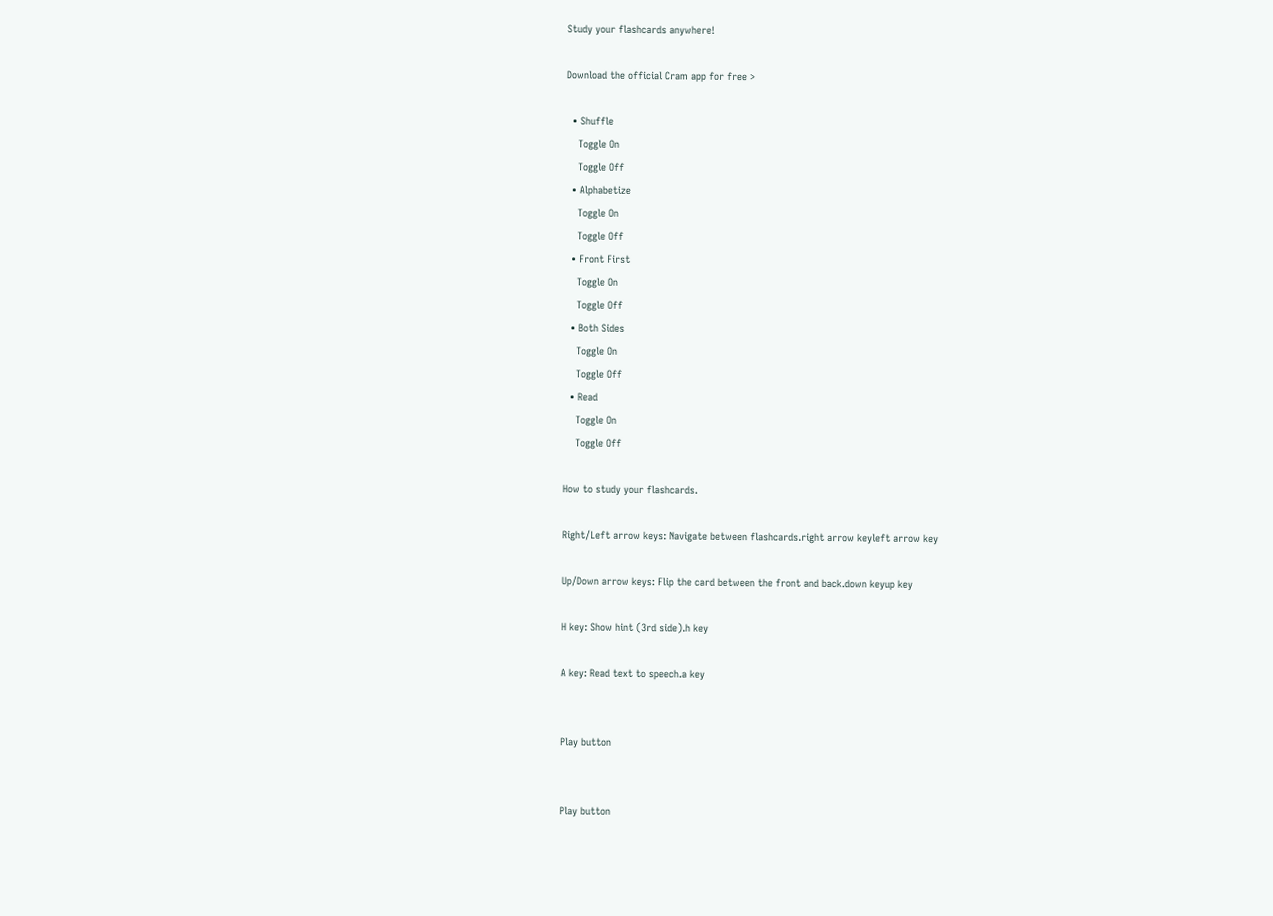Study your flashcards anywhere!

Download the official Cram app for free >

  • Shuffle
    Toggle On
    Toggle Off
  • Alphabetize
    Toggle On
    Toggle Off
  • Front First
    Toggle On
    Toggle Off
  • Both Sides
    Toggle On
    Toggle Off
  • Read
    Toggle On
    Toggle Off

How to study your flashcards.

Right/Left arrow keys: Navigate between flashcards.right arrow keyleft arrow key

Up/Down arrow keys: Flip the card between the front and back.down keyup key

H key: Show hint (3rd side).h key

A key: Read text to speech.a key


Play button


Play button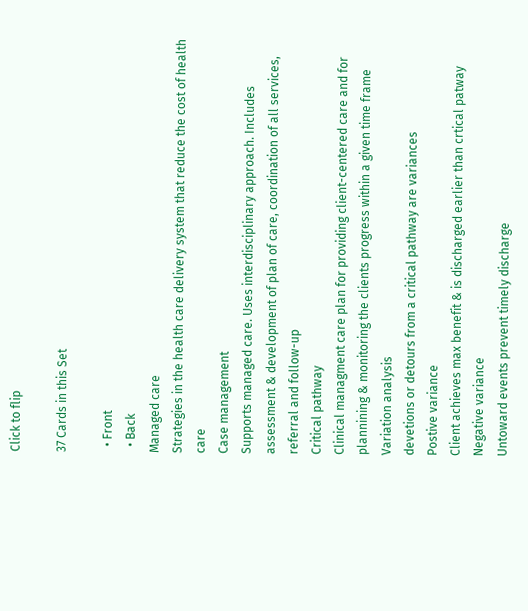Click to flip

37 Cards in this Set

  • Front
  • Back
Managed care
Strategies in the health care delivery system that reduce the cost of health care
Case management
Supports managed care. Uses interdisciplinary approach. Includes assessment & development of plan of care, coordination of all services, referral and follow-up
Critical pathway
Clinical managment care plan for providing client-centered care and for plannining & monitoring the clients progress within a given time frame
Variation analysis
devetions or detours from a critical pathway are variances
Postive variance
Client achieves max benefit & is discharged earlier than crtical patway
Negative variance
Untoward events prevent timely discharge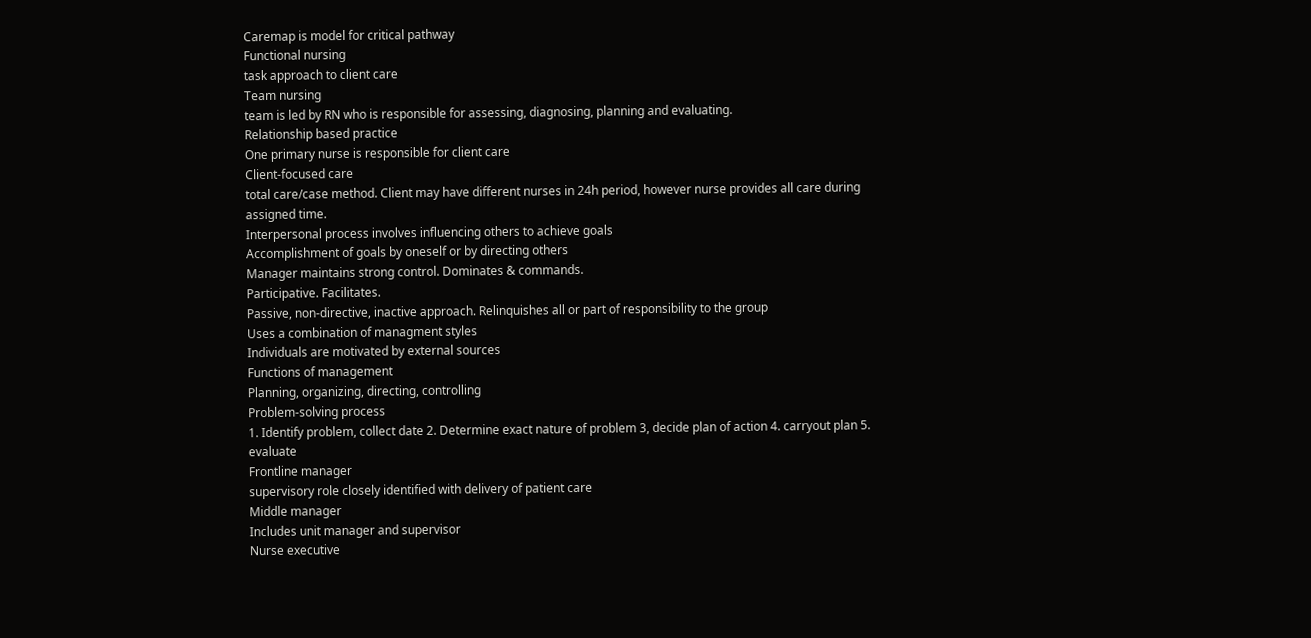Caremap is model for critical pathway
Functional nursing
task approach to client care
Team nursing
team is led by RN who is responsible for assessing, diagnosing, planning and evaluating.
Relationship based practice
One primary nurse is responsible for client care
Client-focused care
total care/case method. Client may have different nurses in 24h period, however nurse provides all care during assigned time.
Interpersonal process involves influencing others to achieve goals
Accomplishment of goals by oneself or by directing others
Manager maintains strong control. Dominates & commands.
Participative. Facilitates.
Passive, non-directive, inactive approach. Relinquishes all or part of responsibility to the group
Uses a combination of managment styles
Individuals are motivated by external sources
Functions of management
Planning, organizing, directing, controlling
Problem-solving process
1. Identify problem, collect date 2. Determine exact nature of problem 3, decide plan of action 4. carryout plan 5. evaluate
Frontline manager
supervisory role closely identified with delivery of patient care
Middle manager
Includes unit manager and supervisor
Nurse executive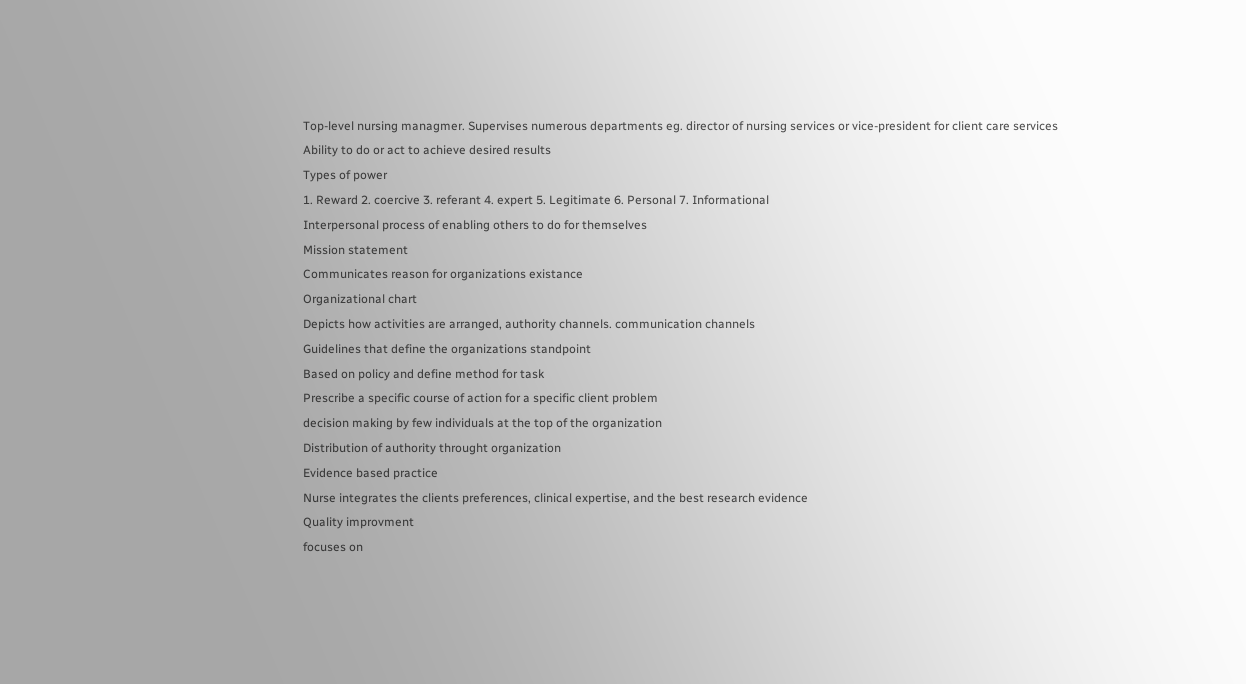Top-level nursing managmer. Supervises numerous departments eg. director of nursing services or vice-president for client care services
Ability to do or act to achieve desired results
Types of power
1. Reward 2. coercive 3. referant 4. expert 5. Legitimate 6. Personal 7. Informational
Interpersonal process of enabling others to do for themselves
Mission statement
Communicates reason for organizations existance
Organizational chart
Depicts how activities are arranged, authority channels. communication channels
Guidelines that define the organizations standpoint
Based on policy and define method for task
Prescribe a specific course of action for a specific client problem
decision making by few individuals at the top of the organization
Distribution of authority throught organization
Evidence based practice
Nurse integrates the clients preferences, clinical expertise, and the best research evidence
Quality improvment
focuses on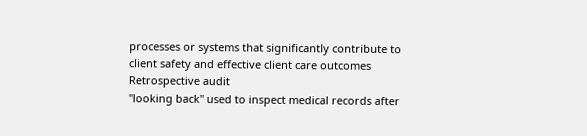processes or systems that significantly contribute to client safety and effective client care outcomes
Retrospective audit
"looking back" used to inspect medical records after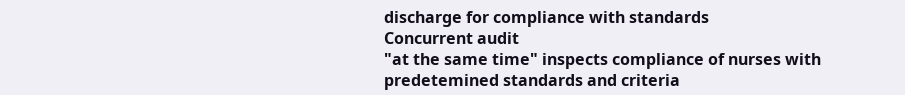discharge for compliance with standards
Concurrent audit
"at the same time" inspects compliance of nurses with predetemined standards and criteria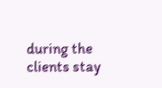during the clients stay